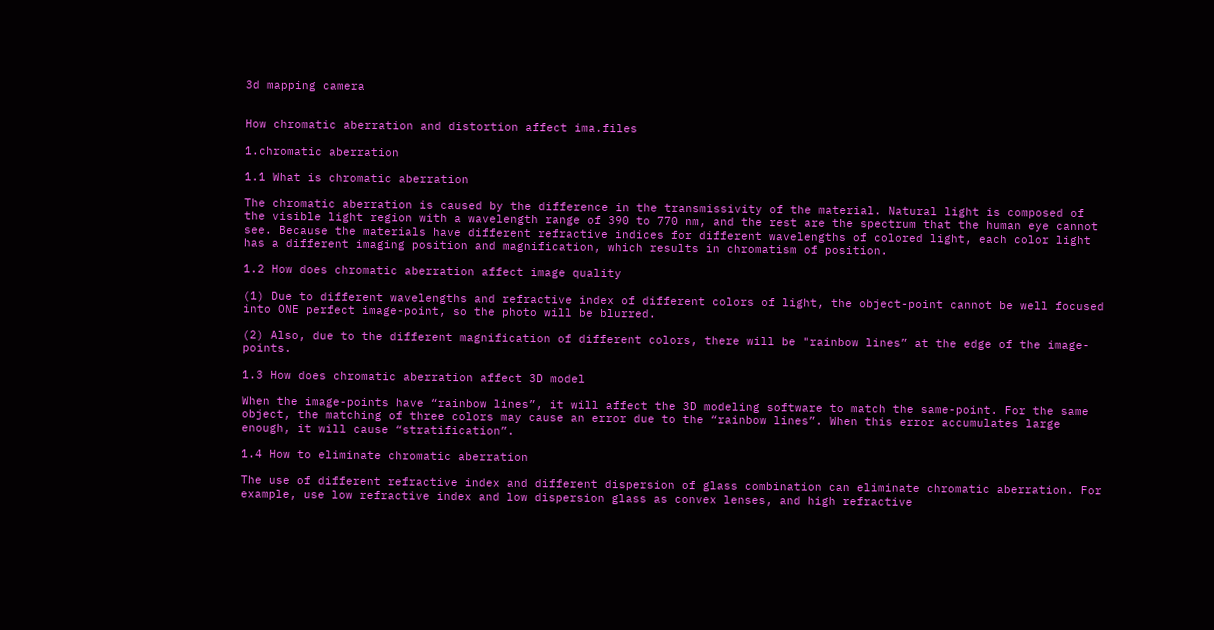3d mapping camera


How chromatic aberration and distortion affect ima.files

1.chromatic aberration

1.1 What is chromatic aberration

The chromatic aberration is caused by the difference in the transmissivity of the material. Natural light is composed of the visible light region with a wavelength range of 390 to 770 nm, and the rest are the spectrum that the human eye cannot see. Because the materials have different refractive indices for different wavelengths of colored light, each color light has a different imaging position and magnification, which results in chromatism of position.

1.2 How does chromatic aberration affect image quality

(1) Due to different wavelengths and refractive index of different colors of light, the object-point cannot be well focused into ONE perfect image-point, so the photo will be blurred.

(2) Also, due to the different magnification of different colors, there will be "rainbow lines” at the edge of the image-points.

1.3 How does chromatic aberration affect 3D model

When the image-points have “rainbow lines”, it will affect the 3D modeling software to match the same-point. For the same object, the matching of three colors may cause an error due to the “rainbow lines”. When this error accumulates large enough, it will cause “stratification”.

1.4 How to eliminate chromatic aberration

The use of different refractive index and different dispersion of glass combination can eliminate chromatic aberration. For example, use low refractive index and low dispersion glass as convex lenses, and high refractive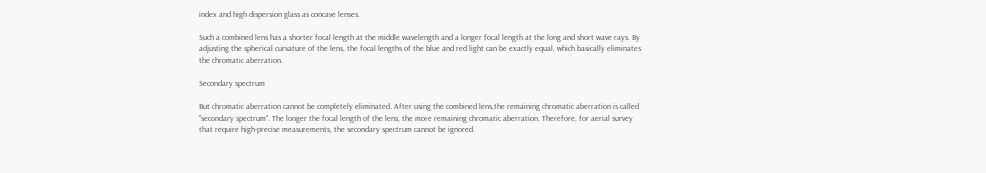index and high dispersion glass as concave lenses.

Such a combined lens has a shorter focal length at the middle wavelength and a longer focal length at the long and short wave rays. By adjusting the spherical curvature of the lens, the focal lengths of the blue and red light can be exactly equal, which basically eliminates the chromatic aberration.

Secondary spectrum

But chromatic aberration cannot be completely eliminated. After using the combined lens,the remaining chromatic aberration is called "secondary spectrum". The longer the focal length of the lens, the more remaining chromatic aberration. Therefore, for aerial survey that require high-precise measurements, the secondary spectrum cannot be ignored.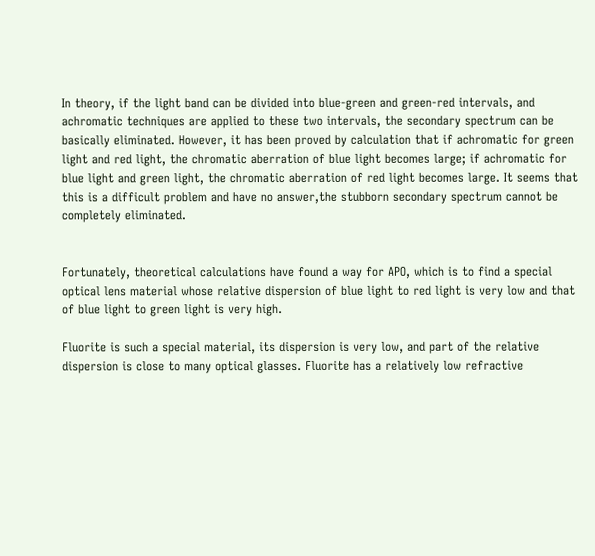In theory, if the light band can be divided into blue-green and green-red intervals, and achromatic techniques are applied to these two intervals, the secondary spectrum can be basically eliminated. However, it has been proved by calculation that if achromatic for green light and red light, the chromatic aberration of blue light becomes large; if achromatic for blue light and green light, the chromatic aberration of red light becomes large. It seems that this is a difficult problem and have no answer,the stubborn secondary spectrum cannot be completely eliminated.


Fortunately, theoretical calculations have found a way for APO, which is to find a special optical lens material whose relative dispersion of blue light to red light is very low and that of blue light to green light is very high.

Fluorite is such a special material, its dispersion is very low, and part of the relative dispersion is close to many optical glasses. Fluorite has a relatively low refractive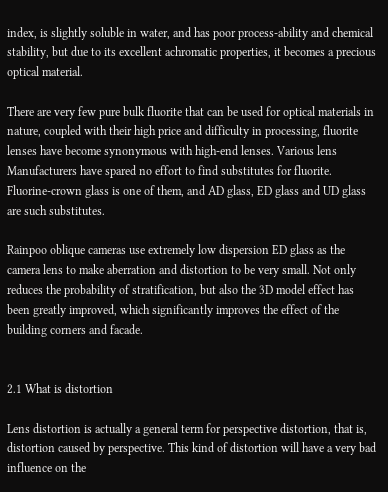index, is slightly soluble in water, and has poor process-ability and chemical stability, but due to its excellent achromatic properties, it becomes a precious optical material.

There are very few pure bulk fluorite that can be used for optical materials in nature, coupled with their high price and difficulty in processing, fluorite lenses have become synonymous with high-end lenses. Various lens Manufacturers have spared no effort to find substitutes for fluorite. Fluorine-crown glass is one of them, and AD glass, ED glass and UD glass are such substitutes.

Rainpoo oblique cameras use extremely low dispersion ED glass as the camera lens to make aberration and distortion to be very small. Not only reduces the probability of stratification, but also the 3D model effect has been greatly improved, which significantly improves the effect of the building corners and facade.


2.1 What is distortion

Lens distortion is actually a general term for perspective distortion, that is, distortion caused by perspective. This kind of distortion will have a very bad influence on the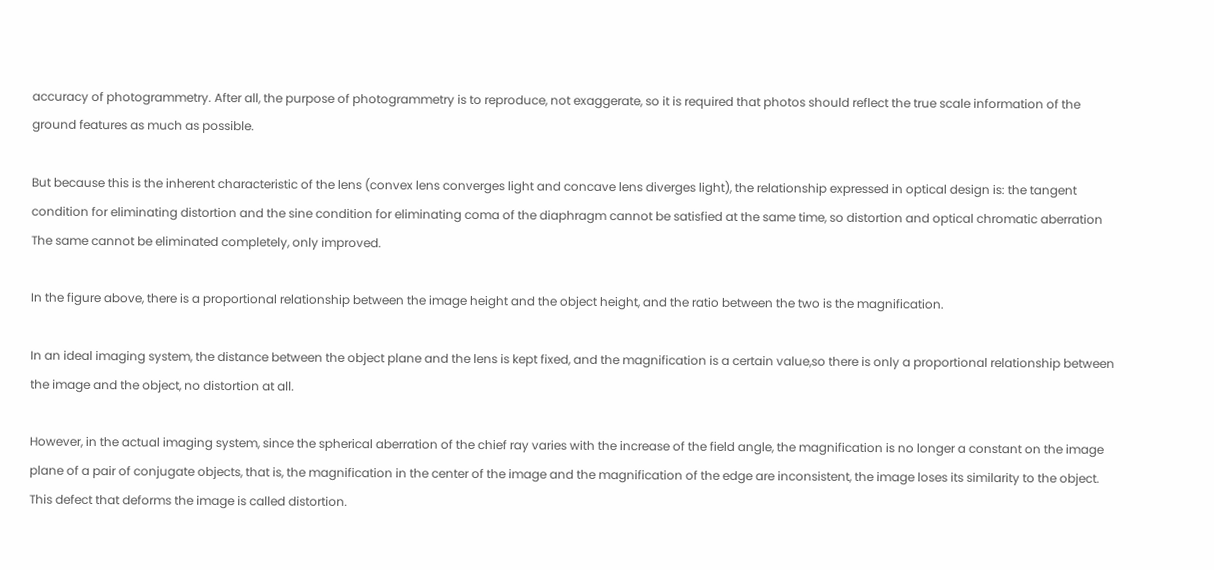accuracy of photogrammetry. After all, the purpose of photogrammetry is to reproduce, not exaggerate, so it is required that photos should reflect the true scale information of the ground features as much as possible.

But because this is the inherent characteristic of the lens (convex lens converges light and concave lens diverges light), the relationship expressed in optical design is: the tangent condition for eliminating distortion and the sine condition for eliminating coma of the diaphragm cannot be satisfied at the same time, so distortion and optical chromatic aberration The same cannot be eliminated completely, only improved.

In the figure above, there is a proportional relationship between the image height and the object height, and the ratio between the two is the magnification.

In an ideal imaging system, the distance between the object plane and the lens is kept fixed, and the magnification is a certain value,so there is only a proportional relationship between the image and the object, no distortion at all.

However, in the actual imaging system, since the spherical aberration of the chief ray varies with the increase of the field angle, the magnification is no longer a constant on the image plane of a pair of conjugate objects, that is, the magnification in the center of the image and the magnification of the edge are inconsistent, the image loses its similarity to the object. This defect that deforms the image is called distortion.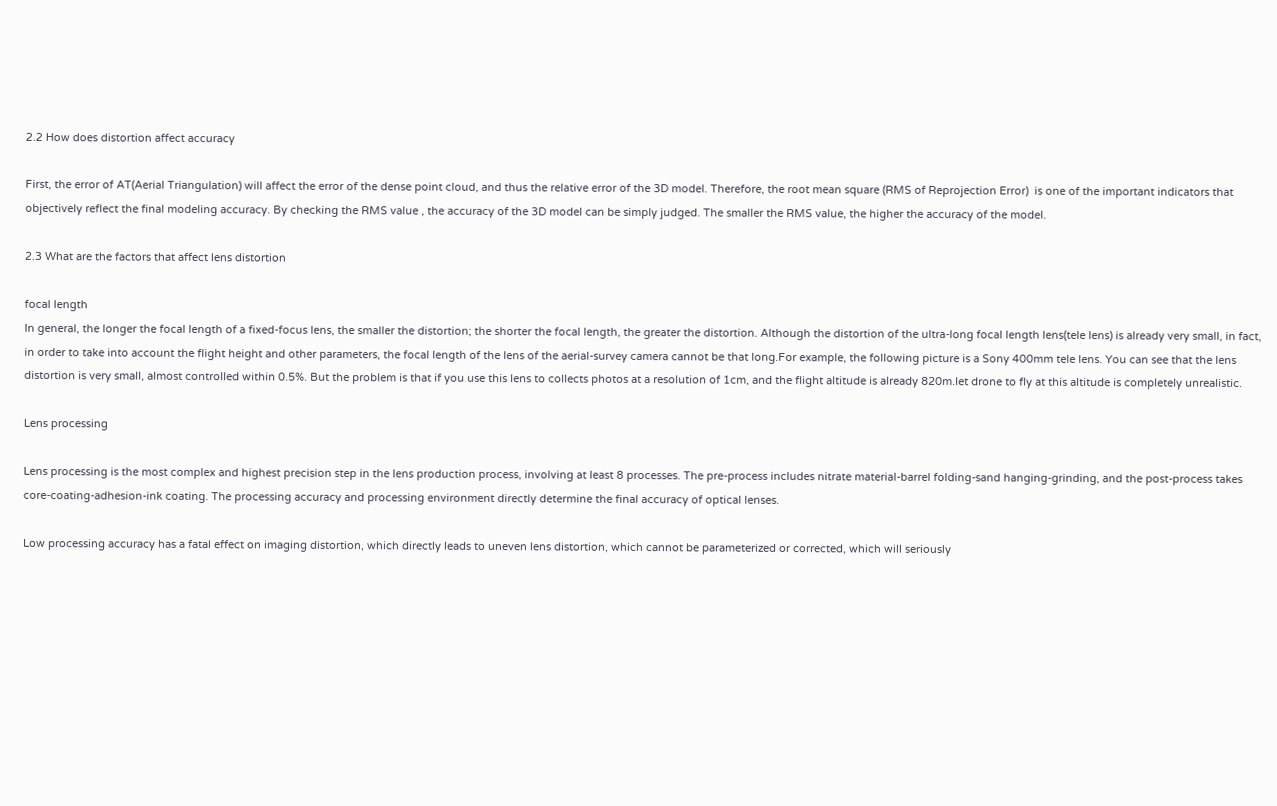2.2 How does distortion affect accuracy

First, the error of AT(Aerial Triangulation) will affect the error of the dense point cloud, and thus the relative error of the 3D model. Therefore, the root mean square (RMS of Reprojection Error)  is one of the important indicators that objectively reflect the final modeling accuracy. By checking the RMS value , the accuracy of the 3D model can be simply judged. The smaller the RMS value, the higher the accuracy of the model.

2.3 What are the factors that affect lens distortion

focal length
In general, the longer the focal length of a fixed-focus lens, the smaller the distortion; the shorter the focal length, the greater the distortion. Although the distortion of the ultra-long focal length lens(tele lens) is already very small, in fact, in order to take into account the flight height and other parameters, the focal length of the lens of the aerial-survey camera cannot be that long.For example, the following picture is a Sony 400mm tele lens. You can see that the lens distortion is very small, almost controlled within 0.5%. But the problem is that if you use this lens to collects photos at a resolution of 1cm, and the flight altitude is already 820m.let drone to fly at this altitude is completely unrealistic.

Lens processing

Lens processing is the most complex and highest precision step in the lens production process, involving at least 8 processes. The pre-process includes nitrate material-barrel folding-sand hanging-grinding, and the post-process takes core-coating-adhesion-ink coating. The processing accuracy and processing environment directly determine the final accuracy of optical lenses.

Low processing accuracy has a fatal effect on imaging distortion, which directly leads to uneven lens distortion, which cannot be parameterized or corrected, which will seriously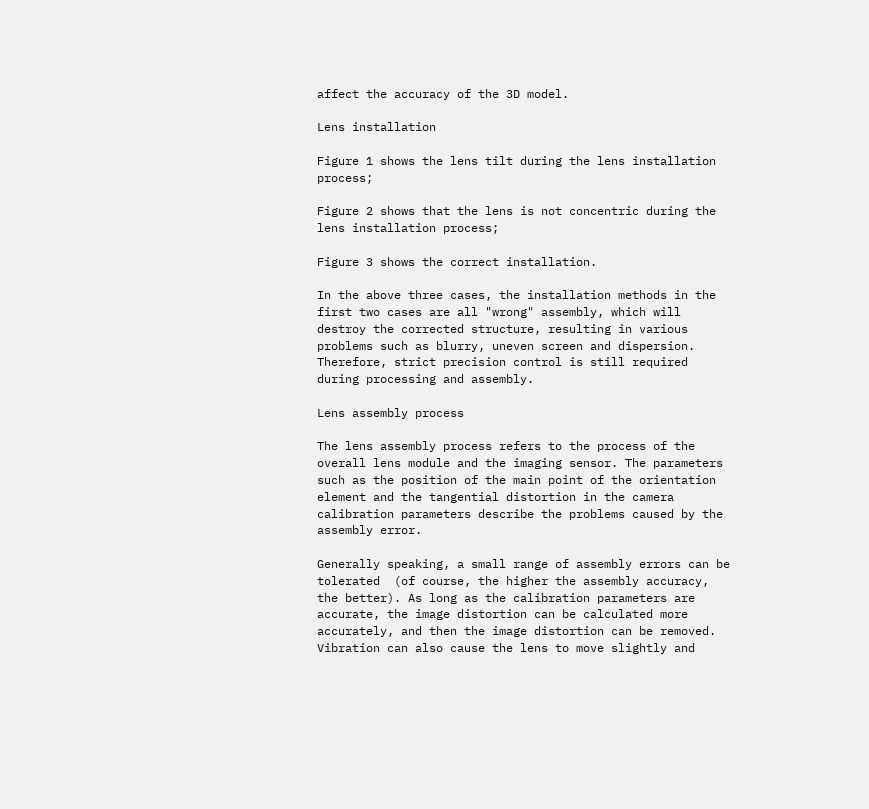affect the accuracy of the 3D model.

Lens installation

Figure 1 shows the lens tilt during the lens installation process;

Figure 2 shows that the lens is not concentric during the lens installation process;

Figure 3 shows the correct installation.

In the above three cases, the installation methods in the first two cases are all "wrong" assembly, which will destroy the corrected structure, resulting in various problems such as blurry, uneven screen and dispersion. Therefore, strict precision control is still required during processing and assembly.

Lens assembly process

The lens assembly process refers to the process of the overall lens module and the imaging sensor. The parameters such as the position of the main point of the orientation element and the tangential distortion in the camera calibration parameters describe the problems caused by the assembly error.

Generally speaking, a small range of assembly errors can be tolerated  (of course, the higher the assembly accuracy, the better). As long as the calibration parameters are accurate, the image distortion can be calculated more accurately, and then the image distortion can be removed. Vibration can also cause the lens to move slightly and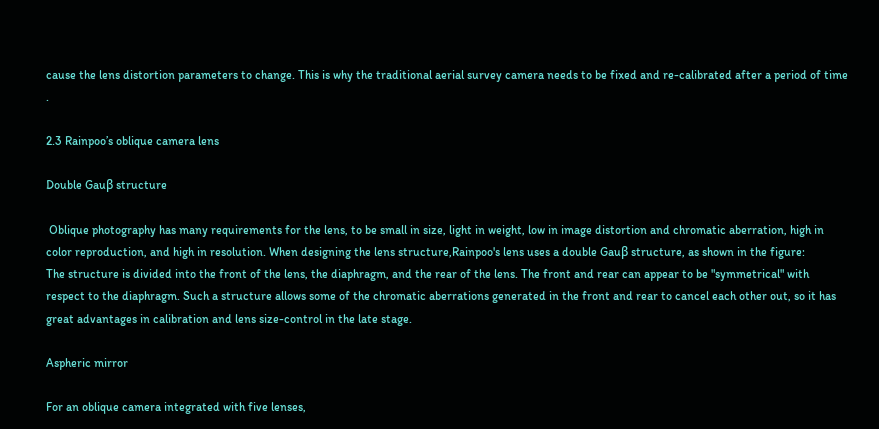cause the lens distortion parameters to change. This is why the traditional aerial survey camera needs to be fixed and re-calibrated after a period of time .

2.3 Rainpoo’s oblique camera lens

Double Gauβ structure

 Oblique photography has many requirements for the lens, to be small in size, light in weight, low in image distortion and chromatic aberration, high in color reproduction, and high in resolution. When designing the lens structure,Rainpoo's lens uses a double Gauβ structure, as shown in the figure:
The structure is divided into the front of the lens, the diaphragm, and the rear of the lens. The front and rear can appear to be "symmetrical" with respect to the diaphragm. Such a structure allows some of the chromatic aberrations generated in the front and rear to cancel each other out, so it has great advantages in calibration and lens size-control in the late stage.

Aspheric mirror

For an oblique camera integrated with five lenses,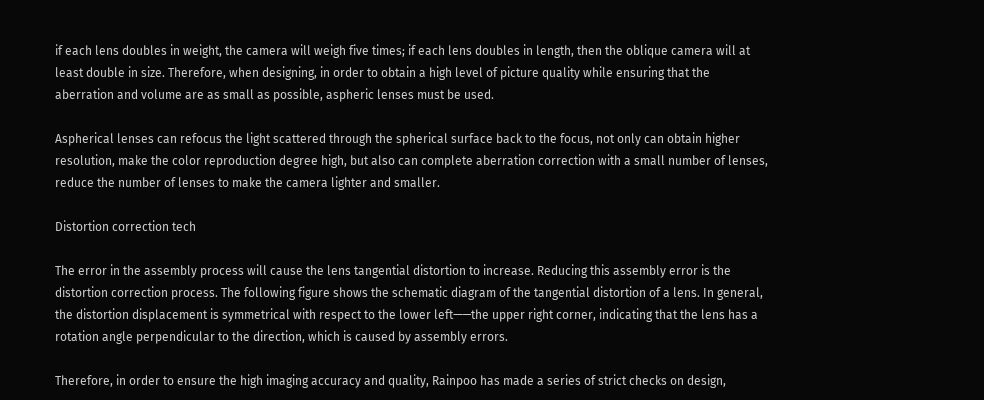if each lens doubles in weight, the camera will weigh five times; if each lens doubles in length, then the oblique camera will at least double in size. Therefore, when designing, in order to obtain a high level of picture quality while ensuring that the aberration and volume are as small as possible, aspheric lenses must be used.

Aspherical lenses can refocus the light scattered through the spherical surface back to the focus, not only can obtain higher resolution, make the color reproduction degree high, but also can complete aberration correction with a small number of lenses, reduce the number of lenses to make the camera lighter and smaller.

Distortion correction tech

The error in the assembly process will cause the lens tangential distortion to increase. Reducing this assembly error is the distortion correction process. The following figure shows the schematic diagram of the tangential distortion of a lens. In general, the distortion displacement is symmetrical with respect to the lower left——the upper right corner, indicating that the lens has a rotation angle perpendicular to the direction, which is caused by assembly errors.

Therefore, in order to ensure the high imaging accuracy and quality, Rainpoo has made a series of strict checks on design,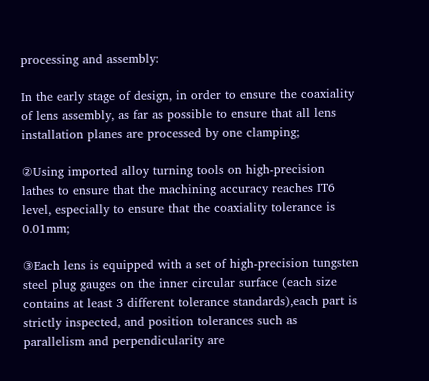processing and assembly:

In the early stage of design, in order to ensure the coaxiality of lens assembly, as far as possible to ensure that all lens installation planes are processed by one clamping;

②Using imported alloy turning tools on high-precision lathes to ensure that the machining accuracy reaches IT6 level, especially to ensure that the coaxiality tolerance is 0.01mm;

③Each lens is equipped with a set of high-precision tungsten steel plug gauges on the inner circular surface (each size contains at least 3 different tolerance standards),each part is strictly inspected, and position tolerances such as parallelism and perpendicularity are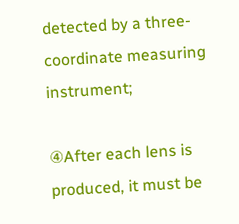detected by a three-coordinate measuring instrument;

④After each lens is produced, it must be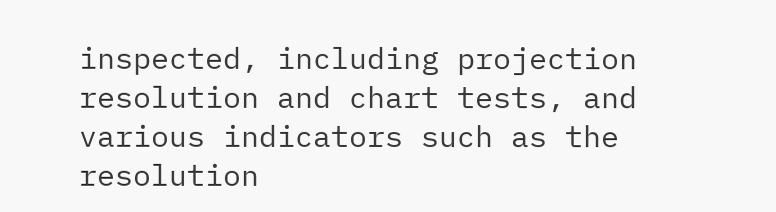inspected, including projection resolution and chart tests, and various indicators such as the resolution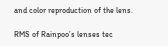and color reproduction of the lens.

RMS of Rainpoo’s lenses tec